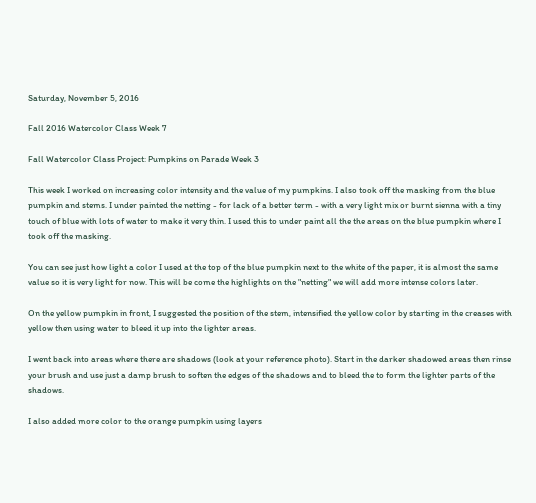Saturday, November 5, 2016

Fall 2016 Watercolor Class Week 7

Fall Watercolor Class Project: Pumpkins on Parade Week 3

This week I worked on increasing color intensity and the value of my pumpkins. I also took off the masking from the blue pumpkin and stems. I under painted the netting - for lack of a better term - with a very light mix or burnt sienna with a tiny touch of blue with lots of water to make it very thin. I used this to under paint all the the areas on the blue pumpkin where I took off the masking.

You can see just how light a color I used at the top of the blue pumpkin next to the white of the paper, it is almost the same value so it is very light for now. This will be come the highlights on the "netting" we will add more intense colors later.

On the yellow pumpkin in front, I suggested the position of the stem, intensified the yellow color by starting in the creases with yellow then using water to bleed it up into the lighter areas.

I went back into areas where there are shadows (look at your reference photo). Start in the darker shadowed areas then rinse your brush and use just a damp brush to soften the edges of the shadows and to bleed the to form the lighter parts of the shadows.

I also added more color to the orange pumpkin using layers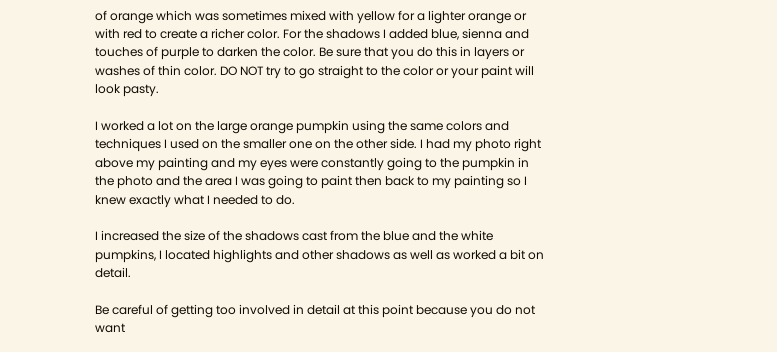of orange which was sometimes mixed with yellow for a lighter orange or with red to create a richer color. For the shadows I added blue, sienna and touches of purple to darken the color. Be sure that you do this in layers or washes of thin color. DO NOT try to go straight to the color or your paint will look pasty.

I worked a lot on the large orange pumpkin using the same colors and techniques I used on the smaller one on the other side. I had my photo right above my painting and my eyes were constantly going to the pumpkin in the photo and the area I was going to paint then back to my painting so I knew exactly what I needed to do.

I increased the size of the shadows cast from the blue and the white pumpkins, I located highlights and other shadows as well as worked a bit on detail.

Be careful of getting too involved in detail at this point because you do not want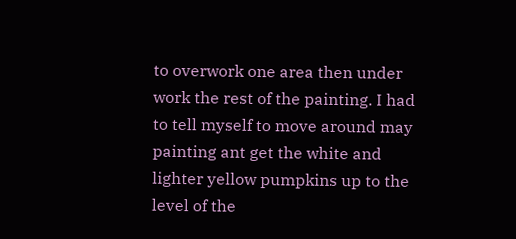to overwork one area then under work the rest of the painting. I had to tell myself to move around may painting ant get the white and lighter yellow pumpkins up to the level of the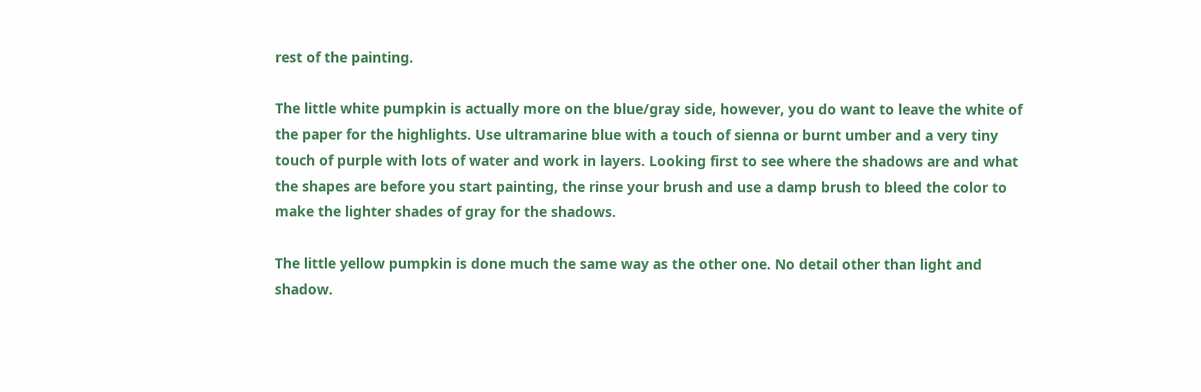rest of the painting.

The little white pumpkin is actually more on the blue/gray side, however, you do want to leave the white of the paper for the highlights. Use ultramarine blue with a touch of sienna or burnt umber and a very tiny touch of purple with lots of water and work in layers. Looking first to see where the shadows are and what the shapes are before you start painting, the rinse your brush and use a damp brush to bleed the color to make the lighter shades of gray for the shadows.

The little yellow pumpkin is done much the same way as the other one. No detail other than light and shadow.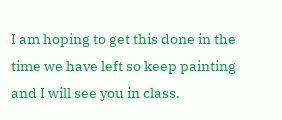I am hoping to get this done in the time we have left so keep painting and I will see you in class.